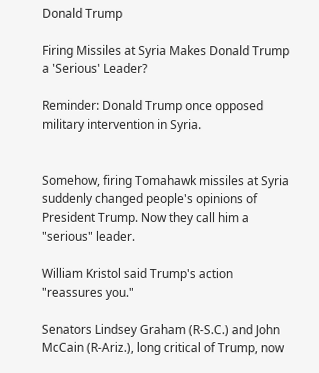Donald Trump

Firing Missiles at Syria Makes Donald Trump a 'Serious' Leader?

Reminder: Donald Trump once opposed military intervention in Syria.


Somehow, firing Tomahawk missiles at Syria suddenly changed people's opinions of President Trump. Now they call him a "serious" leader.

William Kristol said Trump's action "reassures you."

Senators Lindsey Graham (R-S.C.) and John McCain (R-Ariz.), long critical of Trump, now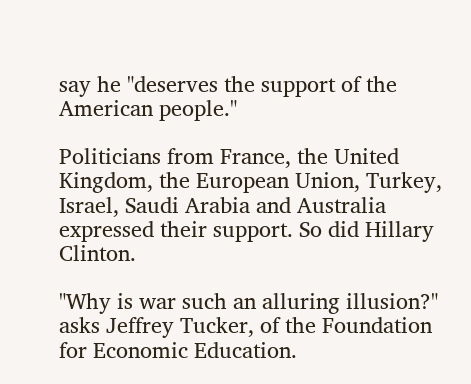say he "deserves the support of the American people."

Politicians from France, the United Kingdom, the European Union, Turkey, Israel, Saudi Arabia and Australia expressed their support. So did Hillary Clinton.

"Why is war such an alluring illusion?" asks Jeffrey Tucker, of the Foundation for Economic Education.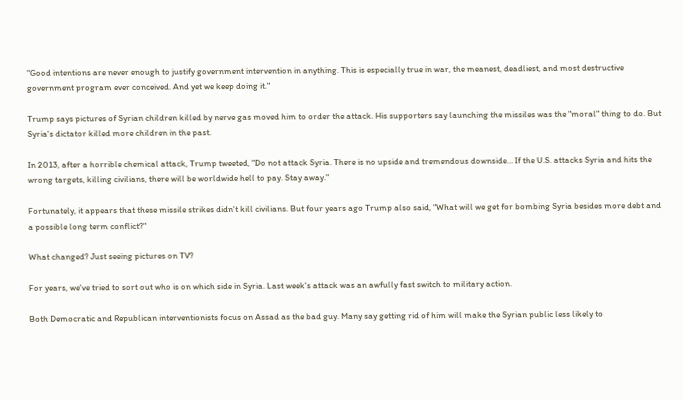"Good intentions are never enough to justify government intervention in anything. This is especially true in war, the meanest, deadliest, and most destructive government program ever conceived. And yet we keep doing it."

Trump says pictures of Syrian children killed by nerve gas moved him to order the attack. His supporters say launching the missiles was the "moral" thing to do. But Syria's dictator killed more children in the past.

In 2013, after a horrible chemical attack, Trump tweeted, "Do not attack Syria. There is no upside and tremendous downside… If the U.S. attacks Syria and hits the wrong targets, killing civilians, there will be worldwide hell to pay. Stay away."

Fortunately, it appears that these missile strikes didn't kill civilians. But four years ago Trump also said, "What will we get for bombing Syria besides more debt and a possible long term conflict?"

What changed? Just seeing pictures on TV?

For years, we've tried to sort out who is on which side in Syria. Last week's attack was an awfully fast switch to military action.

Both Democratic and Republican interventionists focus on Assad as the bad guy. Many say getting rid of him will make the Syrian public less likely to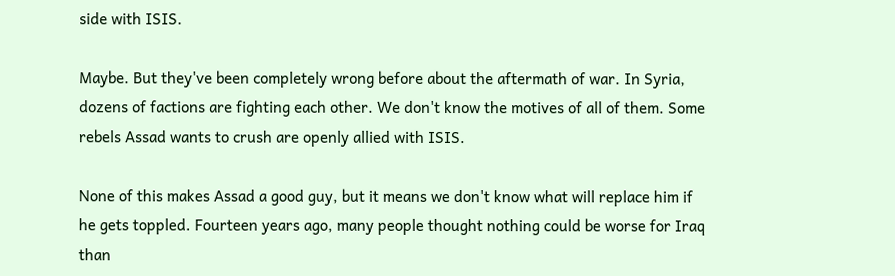side with ISIS.

Maybe. But they've been completely wrong before about the aftermath of war. In Syria, dozens of factions are fighting each other. We don't know the motives of all of them. Some rebels Assad wants to crush are openly allied with ISIS.

None of this makes Assad a good guy, but it means we don't know what will replace him if he gets toppled. Fourteen years ago, many people thought nothing could be worse for Iraq than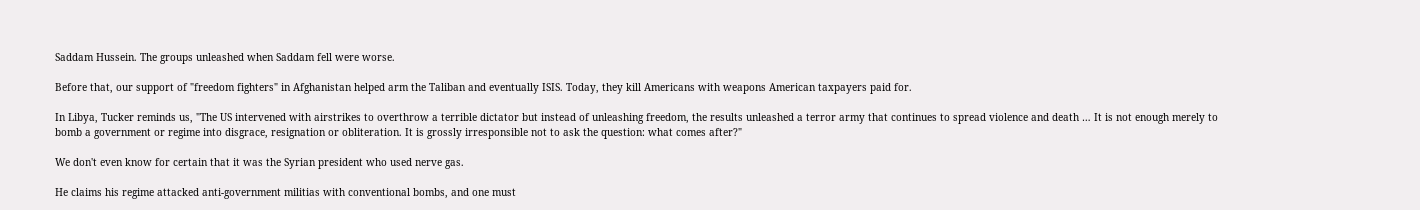Saddam Hussein. The groups unleashed when Saddam fell were worse.

Before that, our support of "freedom fighters" in Afghanistan helped arm the Taliban and eventually ISIS. Today, they kill Americans with weapons American taxpayers paid for.

In Libya, Tucker reminds us, "The US intervened with airstrikes to overthrow a terrible dictator but instead of unleashing freedom, the results unleashed a terror army that continues to spread violence and death … It is not enough merely to bomb a government or regime into disgrace, resignation or obliteration. It is grossly irresponsible not to ask the question: what comes after?"

We don't even know for certain that it was the Syrian president who used nerve gas.

He claims his regime attacked anti-government militias with conventional bombs, and one must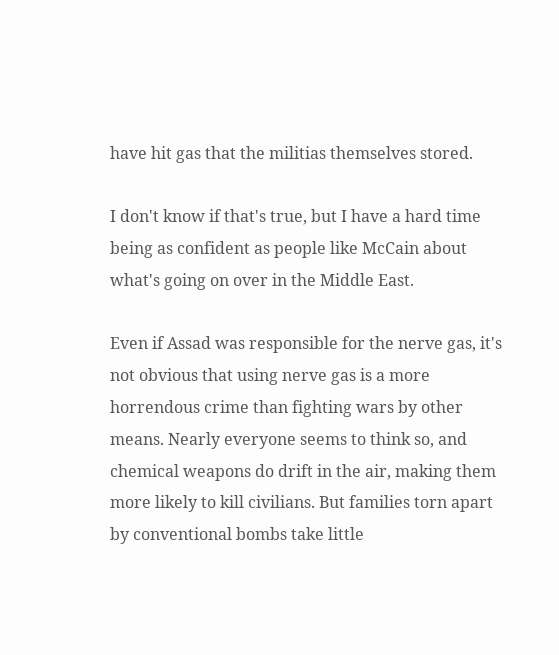have hit gas that the militias themselves stored.

I don't know if that's true, but I have a hard time being as confident as people like McCain about what's going on over in the Middle East.

Even if Assad was responsible for the nerve gas, it's not obvious that using nerve gas is a more horrendous crime than fighting wars by other means. Nearly everyone seems to think so, and chemical weapons do drift in the air, making them more likely to kill civilians. But families torn apart by conventional bombs take little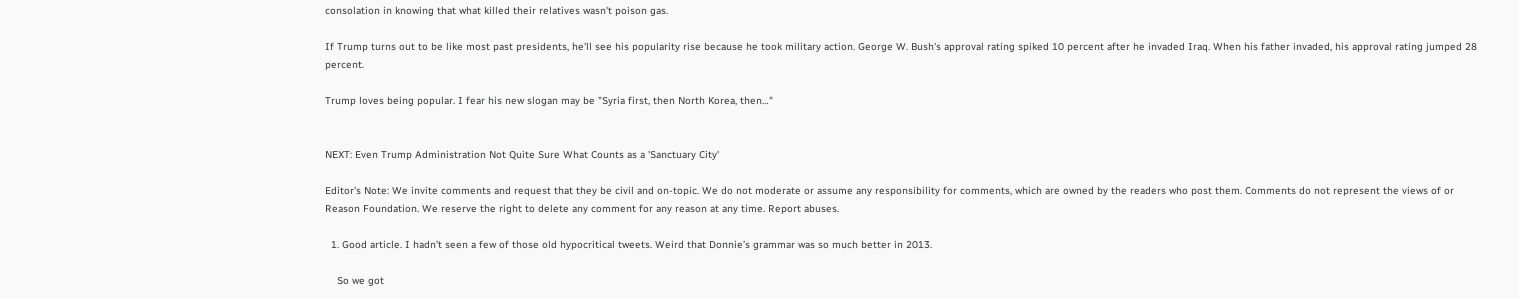consolation in knowing that what killed their relatives wasn't poison gas.

If Trump turns out to be like most past presidents, he'll see his popularity rise because he took military action. George W. Bush's approval rating spiked 10 percent after he invaded Iraq. When his father invaded, his approval rating jumped 28 percent.

Trump loves being popular. I fear his new slogan may be "Syria first, then North Korea, then…"


NEXT: Even Trump Administration Not Quite Sure What Counts as a 'Sanctuary City'

Editor's Note: We invite comments and request that they be civil and on-topic. We do not moderate or assume any responsibility for comments, which are owned by the readers who post them. Comments do not represent the views of or Reason Foundation. We reserve the right to delete any comment for any reason at any time. Report abuses.

  1. Good article. I hadn’t seen a few of those old hypocritical tweets. Weird that Donnie’s grammar was so much better in 2013.

    So we got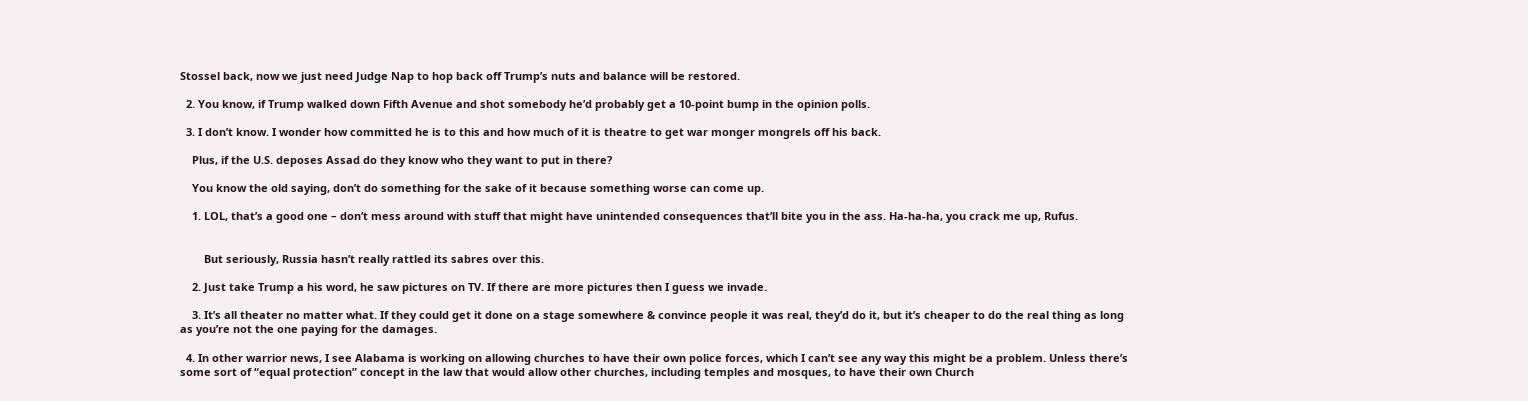Stossel back, now we just need Judge Nap to hop back off Trump’s nuts and balance will be restored.

  2. You know, if Trump walked down Fifth Avenue and shot somebody he’d probably get a 10-point bump in the opinion polls.

  3. I don’t know. I wonder how committed he is to this and how much of it is theatre to get war monger mongrels off his back.

    Plus, if the U.S. deposes Assad do they know who they want to put in there?

    You know the old saying, don’t do something for the sake of it because something worse can come up.

    1. LOL, that’s a good one – don’t mess around with stuff that might have unintended consequences that’ll bite you in the ass. Ha-ha-ha, you crack me up, Rufus.


        But seriously, Russia hasn’t really rattled its sabres over this.

    2. Just take Trump a his word, he saw pictures on TV. If there are more pictures then I guess we invade.

    3. It’s all theater no matter what. If they could get it done on a stage somewhere & convince people it was real, they’d do it, but it’s cheaper to do the real thing as long as you’re not the one paying for the damages.

  4. In other warrior news, I see Alabama is working on allowing churches to have their own police forces, which I can’t see any way this might be a problem. Unless there’s some sort of “equal protection” concept in the law that would allow other churches, including temples and mosques, to have their own Church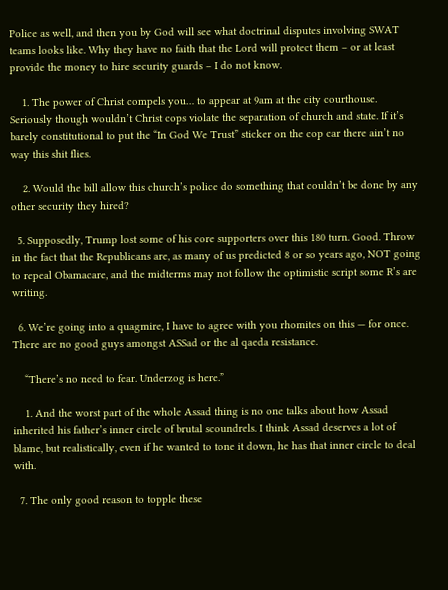Police as well, and then you by God will see what doctrinal disputes involving SWAT teams looks like. Why they have no faith that the Lord will protect them – or at least provide the money to hire security guards – I do not know.

    1. The power of Christ compels you… to appear at 9am at the city courthouse. Seriously though wouldn’t Christ cops violate the separation of church and state. If it’s barely constitutional to put the “In God We Trust” sticker on the cop car there ain’t no way this shit flies.

    2. Would the bill allow this church’s police do something that couldn’t be done by any other security they hired?

  5. Supposedly, Trump lost some of his core supporters over this 180 turn. Good. Throw in the fact that the Republicans are, as many of us predicted 8 or so years ago, NOT going to repeal Obamacare, and the midterms may not follow the optimistic script some R’s are writing.

  6. We’re going into a quagmire, I have to agree with you rhomites on this — for once. There are no good guys amongst ASSad or the al qaeda resistance.

    “There’s no need to fear. Underzog is here.”

    1. And the worst part of the whole Assad thing is no one talks about how Assad inherited his father’s inner circle of brutal scoundrels. I think Assad deserves a lot of blame, but realistically, even if he wanted to tone it down, he has that inner circle to deal with.

  7. The only good reason to topple these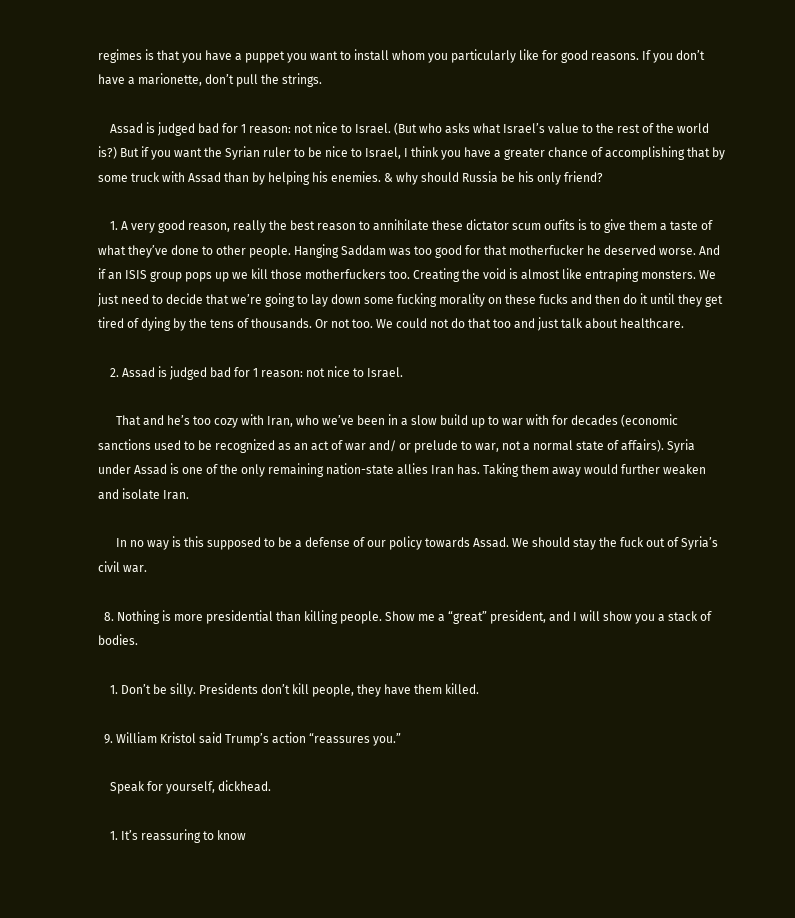regimes is that you have a puppet you want to install whom you particularly like for good reasons. If you don’t have a marionette, don’t pull the strings.

    Assad is judged bad for 1 reason: not nice to Israel. (But who asks what Israel’s value to the rest of the world is?) But if you want the Syrian ruler to be nice to Israel, I think you have a greater chance of accomplishing that by some truck with Assad than by helping his enemies. & why should Russia be his only friend?

    1. A very good reason, really the best reason to annihilate these dictator scum oufits is to give them a taste of what they’ve done to other people. Hanging Saddam was too good for that motherfucker he deserved worse. And if an ISIS group pops up we kill those motherfuckers too. Creating the void is almost like entraping monsters. We just need to decide that we’re going to lay down some fucking morality on these fucks and then do it until they get tired of dying by the tens of thousands. Or not too. We could not do that too and just talk about healthcare.

    2. Assad is judged bad for 1 reason: not nice to Israel.

      That and he’s too cozy with Iran, who we’ve been in a slow build up to war with for decades (economic sanctions used to be recognized as an act of war and/ or prelude to war, not a normal state of affairs). Syria under Assad is one of the only remaining nation-state allies Iran has. Taking them away would further weaken and isolate Iran.

      In no way is this supposed to be a defense of our policy towards Assad. We should stay the fuck out of Syria’s civil war.

  8. Nothing is more presidential than killing people. Show me a “great” president, and I will show you a stack of bodies.

    1. Don’t be silly. Presidents don’t kill people, they have them killed.

  9. William Kristol said Trump’s action “reassures you.”

    Speak for yourself, dickhead.

    1. It’s reassuring to know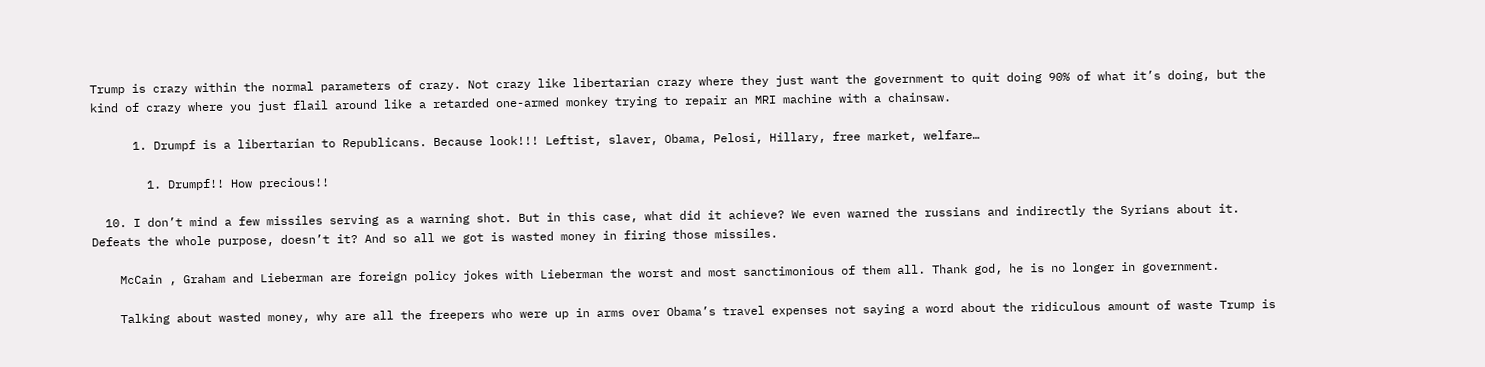Trump is crazy within the normal parameters of crazy. Not crazy like libertarian crazy where they just want the government to quit doing 90% of what it’s doing, but the kind of crazy where you just flail around like a retarded one-armed monkey trying to repair an MRI machine with a chainsaw.

      1. Drumpf is a libertarian to Republicans. Because look!!! Leftist, slaver, Obama, Pelosi, Hillary, free market, welfare…

        1. Drumpf!! How precious!!

  10. I don’t mind a few missiles serving as a warning shot. But in this case, what did it achieve? We even warned the russians and indirectly the Syrians about it. Defeats the whole purpose, doesn’t it? And so all we got is wasted money in firing those missiles.

    McCain , Graham and Lieberman are foreign policy jokes with Lieberman the worst and most sanctimonious of them all. Thank god, he is no longer in government.

    Talking about wasted money, why are all the freepers who were up in arms over Obama’s travel expenses not saying a word about the ridiculous amount of waste Trump is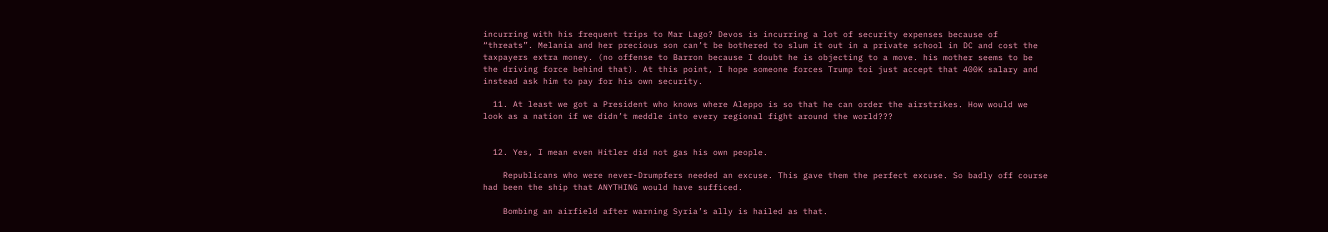incurring with his frequent trips to Mar Lago? Devos is incurring a lot of security expenses because of “threats”. Melania and her precious son can’t be bothered to slum it out in a private school in DC and cost the taxpayers extra money. (no offense to Barron because I doubt he is objecting to a move. his mother seems to be the driving force behind that). At this point, I hope someone forces Trump toi just accept that 400K salary and instead ask him to pay for his own security.

  11. At least we got a President who knows where Aleppo is so that he can order the airstrikes. How would we look as a nation if we didn’t meddle into every regional fight around the world???


  12. Yes, I mean even Hitler did not gas his own people.

    Republicans who were never-Drumpfers needed an excuse. This gave them the perfect excuse. So badly off course had been the ship that ANYTHING would have sufficed.

    Bombing an airfield after warning Syria’s ally is hailed as that.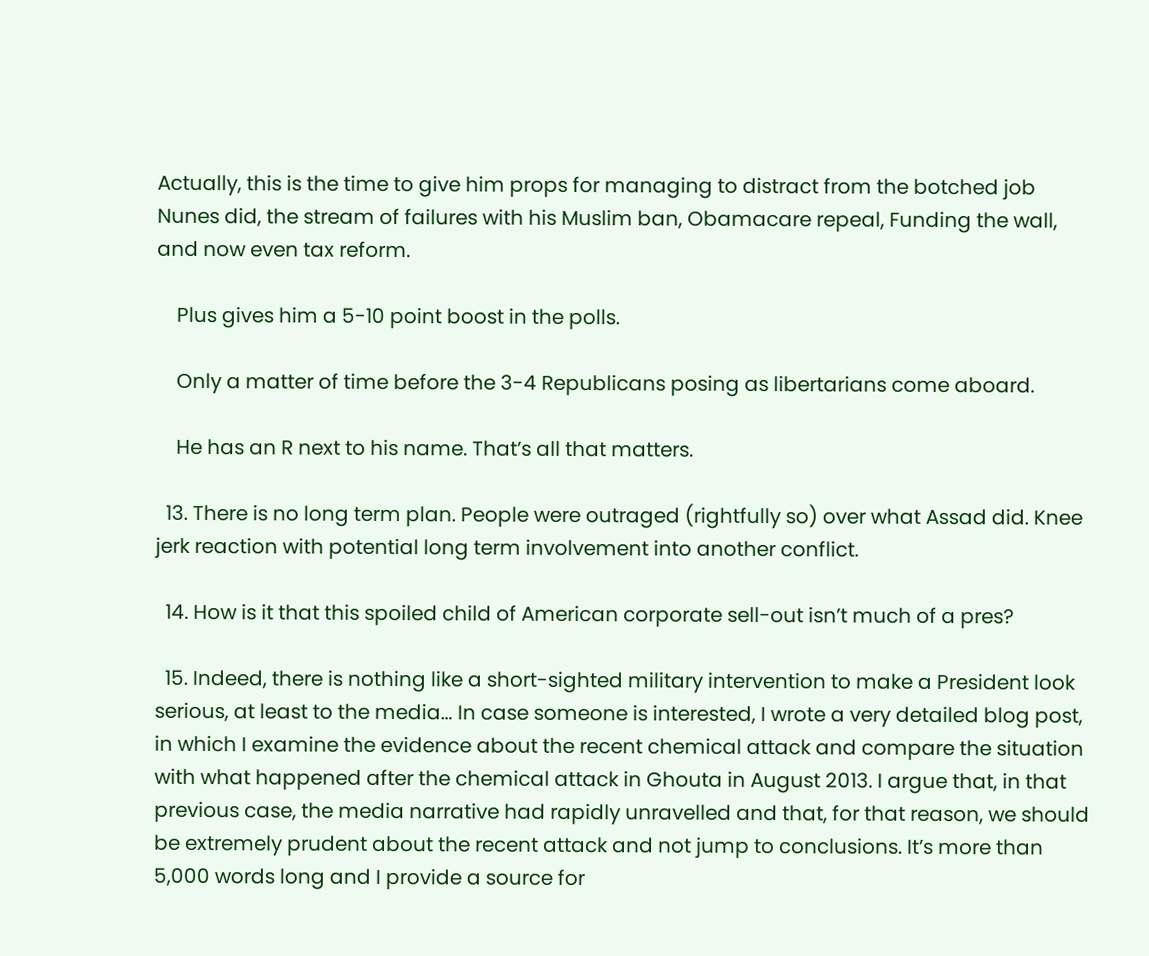Actually, this is the time to give him props for managing to distract from the botched job Nunes did, the stream of failures with his Muslim ban, Obamacare repeal, Funding the wall, and now even tax reform.

    Plus gives him a 5-10 point boost in the polls.

    Only a matter of time before the 3-4 Republicans posing as libertarians come aboard.

    He has an R next to his name. That’s all that matters.

  13. There is no long term plan. People were outraged (rightfully so) over what Assad did. Knee jerk reaction with potential long term involvement into another conflict.

  14. How is it that this spoiled child of American corporate sell-out isn’t much of a pres?

  15. Indeed, there is nothing like a short-sighted military intervention to make a President look serious, at least to the media… In case someone is interested, I wrote a very detailed blog post, in which I examine the evidence about the recent chemical attack and compare the situation with what happened after the chemical attack in Ghouta in August 2013. I argue that, in that previous case, the media narrative had rapidly unravelled and that, for that reason, we should be extremely prudent about the recent attack and not jump to conclusions. It’s more than 5,000 words long and I provide a source for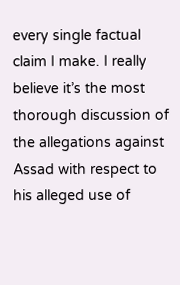every single factual claim I make. I really believe it’s the most thorough discussion of the allegations against Assad with respect to his alleged use of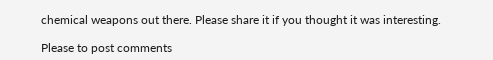chemical weapons out there. Please share it if you thought it was interesting.

Please to post comments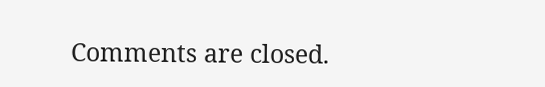Comments are closed.